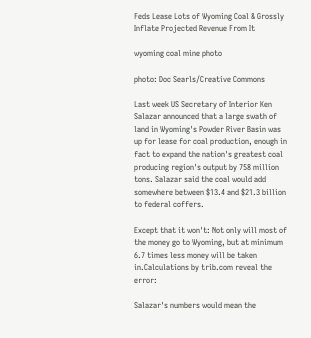Feds Lease Lots of Wyoming Coal & Grossly Inflate Projected Revenue From It

wyoming coal mine photo

photo: Doc Searls/Creative Commons

Last week US Secretary of Interior Ken Salazar announced that a large swath of land in Wyoming's Powder River Basin was up for lease for coal production, enough in fact to expand the nation's greatest coal producing region's output by 758 million tons. Salazar said the coal would add somewhere between $13.4 and $21.3 billion to federal coffers.

Except that it won't: Not only will most of the money go to Wyoming, but at minimum 6.7 times less money will be taken in.Calculations by trib.com reveal the error:

Salazar's numbers would mean the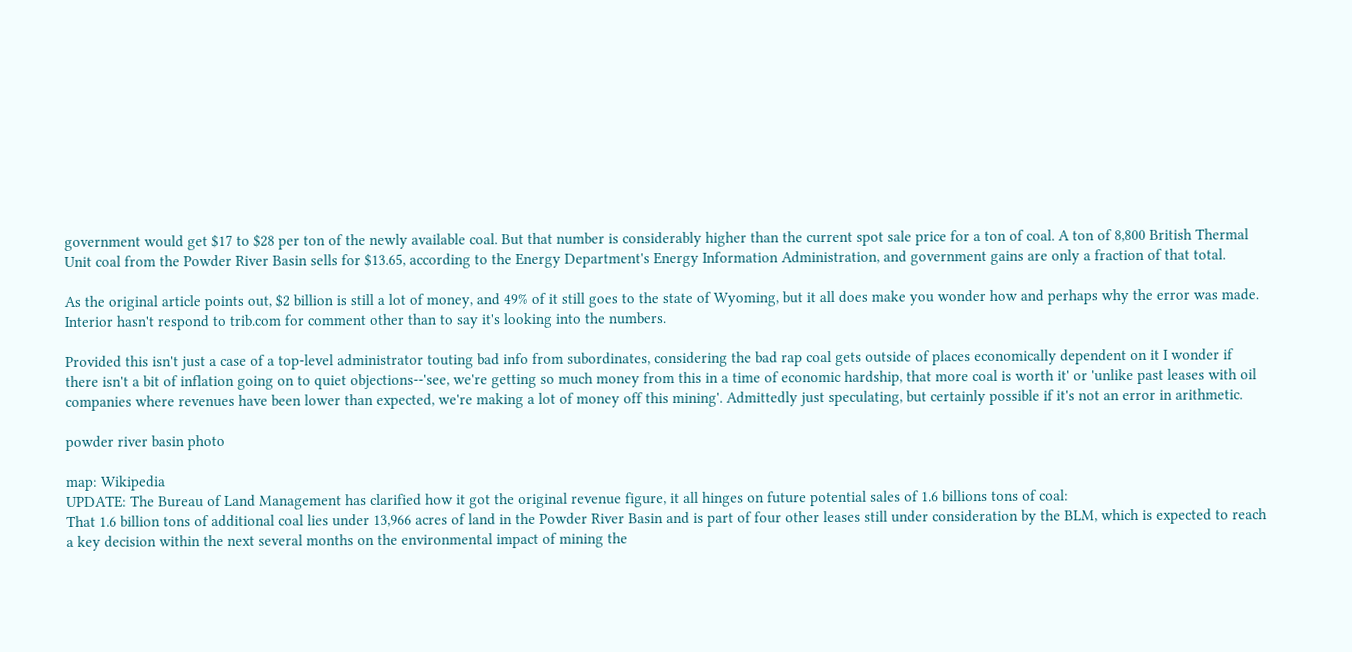government would get $17 to $28 per ton of the newly available coal. But that number is considerably higher than the current spot sale price for a ton of coal. A ton of 8,800 British Thermal Unit coal from the Powder River Basin sells for $13.65, according to the Energy Department's Energy Information Administration, and government gains are only a fraction of that total.

As the original article points out, $2 billion is still a lot of money, and 49% of it still goes to the state of Wyoming, but it all does make you wonder how and perhaps why the error was made. Interior hasn't respond to trib.com for comment other than to say it's looking into the numbers.

Provided this isn't just a case of a top-level administrator touting bad info from subordinates, considering the bad rap coal gets outside of places economically dependent on it I wonder if there isn't a bit of inflation going on to quiet objections--'see, we're getting so much money from this in a time of economic hardship, that more coal is worth it' or 'unlike past leases with oil companies where revenues have been lower than expected, we're making a lot of money off this mining'. Admittedly just speculating, but certainly possible if it's not an error in arithmetic.

powder river basin photo

map: Wikipedia
UPDATE: The Bureau of Land Management has clarified how it got the original revenue figure, it all hinges on future potential sales of 1.6 billions tons of coal:
That 1.6 billion tons of additional coal lies under 13,966 acres of land in the Powder River Basin and is part of four other leases still under consideration by the BLM, which is expected to reach a key decision within the next several months on the environmental impact of mining the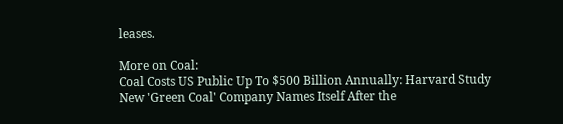leases.

More on Coal:
Coal Costs US Public Up To $500 Billion Annually: Harvard Study
New 'Green Coal' Company Names Itself After the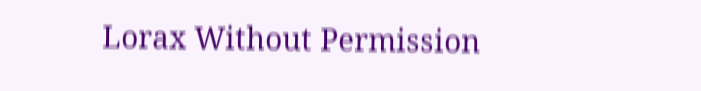Lorax Without Permission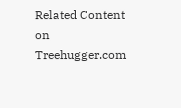Related Content on Treehugger.com